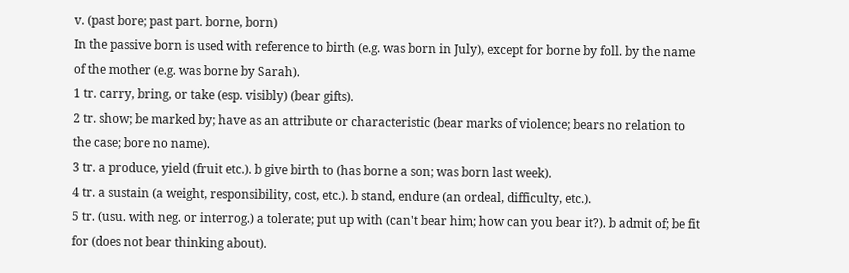v. (past bore; past part. borne, born)
In the passive born is used with reference to birth (e.g. was born in July), except for borne by foll. by the name of the mother (e.g. was borne by Sarah).
1 tr. carry, bring, or take (esp. visibly) (bear gifts).
2 tr. show; be marked by; have as an attribute or characteristic (bear marks of violence; bears no relation to the case; bore no name).
3 tr. a produce, yield (fruit etc.). b give birth to (has borne a son; was born last week).
4 tr. a sustain (a weight, responsibility, cost, etc.). b stand, endure (an ordeal, difficulty, etc.).
5 tr. (usu. with neg. or interrog.) a tolerate; put up with (can't bear him; how can you bear it?). b admit of; be fit for (does not bear thinking about).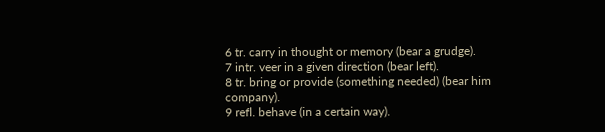6 tr. carry in thought or memory (bear a grudge).
7 intr. veer in a given direction (bear left).
8 tr. bring or provide (something needed) (bear him company).
9 refl. behave (in a certain way).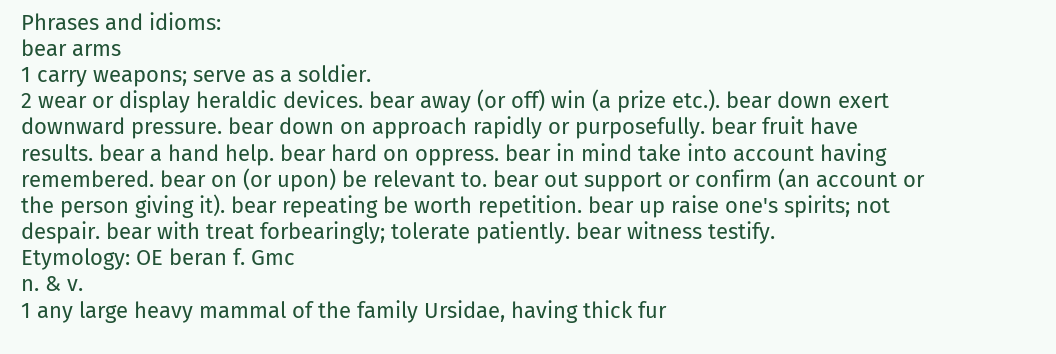Phrases and idioms:
bear arms
1 carry weapons; serve as a soldier.
2 wear or display heraldic devices. bear away (or off) win (a prize etc.). bear down exert downward pressure. bear down on approach rapidly or purposefully. bear fruit have results. bear a hand help. bear hard on oppress. bear in mind take into account having remembered. bear on (or upon) be relevant to. bear out support or confirm (an account or the person giving it). bear repeating be worth repetition. bear up raise one's spirits; not despair. bear with treat forbearingly; tolerate patiently. bear witness testify.
Etymology: OE beran f. Gmc
n. & v.
1 any large heavy mammal of the family Ursidae, having thick fur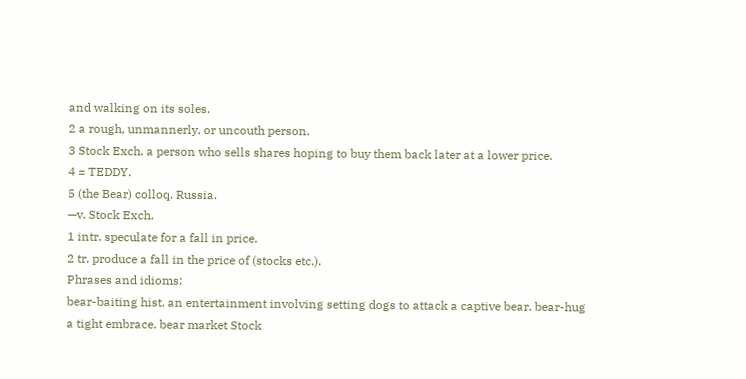and walking on its soles.
2 a rough, unmannerly, or uncouth person.
3 Stock Exch. a person who sells shares hoping to buy them back later at a lower price.
4 = TEDDY.
5 (the Bear) colloq. Russia.
—v. Stock Exch.
1 intr. speculate for a fall in price.
2 tr. produce a fall in the price of (stocks etc.).
Phrases and idioms:
bear-baiting hist. an entertainment involving setting dogs to attack a captive bear. bear-hug a tight embrace. bear market Stock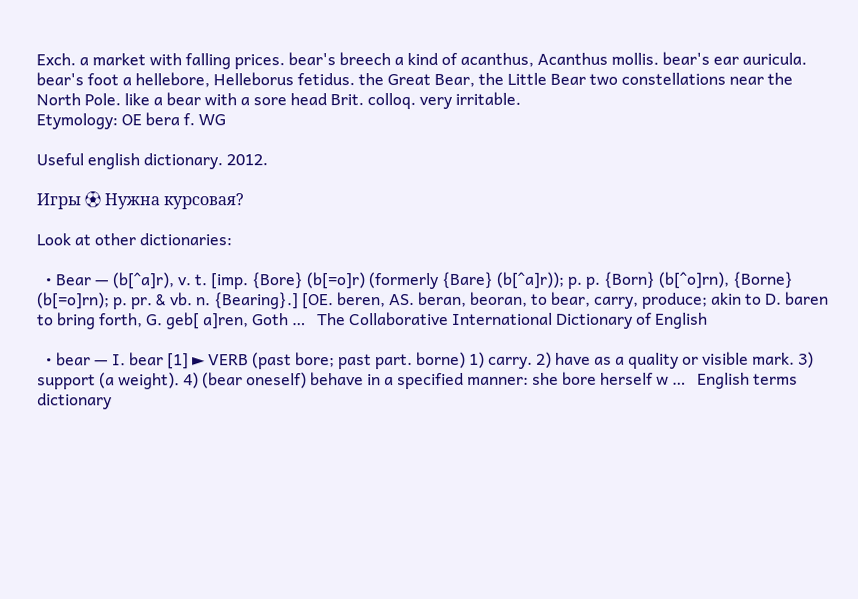Exch. a market with falling prices. bear's breech a kind of acanthus, Acanthus mollis. bear's ear auricula. bear's foot a hellebore, Helleborus fetidus. the Great Bear, the Little Bear two constellations near the North Pole. like a bear with a sore head Brit. colloq. very irritable.
Etymology: OE bera f. WG

Useful english dictionary. 2012.

Игры ⚽ Нужна курсовая?

Look at other dictionaries:

  • Bear — (b[^a]r), v. t. [imp. {Bore} (b[=o]r) (formerly {Bare} (b[^a]r)); p. p. {Born} (b[^o]rn), {Borne} (b[=o]rn); p. pr. & vb. n. {Bearing}.] [OE. beren, AS. beran, beoran, to bear, carry, produce; akin to D. baren to bring forth, G. geb[ a]ren, Goth …   The Collaborative International Dictionary of English

  • bear — Ⅰ. bear [1] ► VERB (past bore; past part. borne) 1) carry. 2) have as a quality or visible mark. 3) support (a weight). 4) (bear oneself) behave in a specified manner: she bore herself w …   English terms dictionary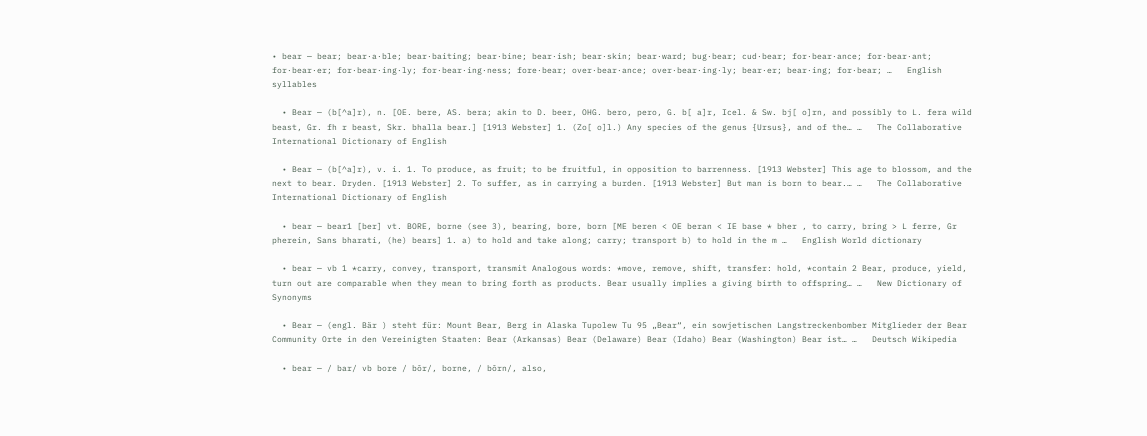• bear — bear; bear·a·ble; bear·baiting; bear·bine; bear·ish; bear·skin; bear·ward; bug·bear; cud·bear; for·bear·ance; for·bear·ant; for·bear·er; for·bear·ing·ly; for·bear·ing·ness; fore·bear; over·bear·ance; over·bear·ing·ly; bear·er; bear·ing; for·bear; …   English syllables

  • Bear — (b[^a]r), n. [OE. bere, AS. bera; akin to D. beer, OHG. bero, pero, G. b[ a]r, Icel. & Sw. bj[ o]rn, and possibly to L. fera wild beast, Gr. fh r beast, Skr. bhalla bear.] [1913 Webster] 1. (Zo[ o]l.) Any species of the genus {Ursus}, and of the… …   The Collaborative International Dictionary of English

  • Bear — (b[^a]r), v. i. 1. To produce, as fruit; to be fruitful, in opposition to barrenness. [1913 Webster] This age to blossom, and the next to bear. Dryden. [1913 Webster] 2. To suffer, as in carrying a burden. [1913 Webster] But man is born to bear.… …   The Collaborative International Dictionary of English

  • bear — bear1 [ber] vt. BORE, borne (see 3), bearing, bore, born [ME beren < OE beran < IE base * bher , to carry, bring > L ferre, Gr pherein, Sans bharati, (he) bears] 1. a) to hold and take along; carry; transport b) to hold in the m …   English World dictionary

  • bear — vb 1 *carry, convey, transport, transmit Analogous words: *move, remove, shift, transfer: hold, *contain 2 Bear, produce, yield, turn out are comparable when they mean to bring forth as products. Bear usually implies a giving birth to offspring… …   New Dictionary of Synonyms

  • Bear — (engl. Bär ) steht für: Mount Bear, Berg in Alaska Tupolew Tu 95 „Bear“, ein sowjetischen Langstreckenbomber Mitglieder der Bear Community Orte in den Vereinigten Staaten: Bear (Arkansas) Bear (Delaware) Bear (Idaho) Bear (Washington) Bear ist… …   Deutsch Wikipedia

  • bear — / bar/ vb bore / bōr/, borne, / bōrn/, also,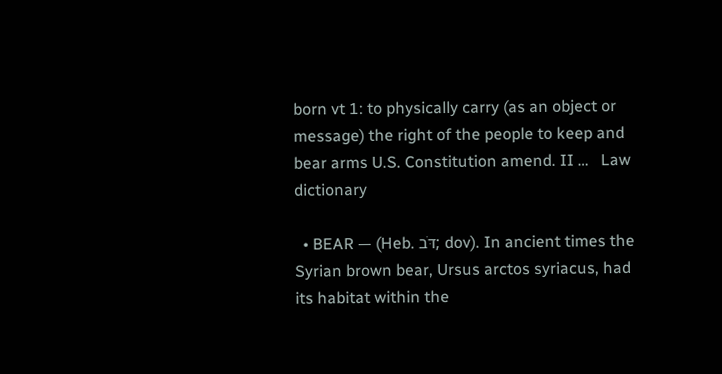born vt 1: to physically carry (as an object or message) the right of the people to keep and bear arms U.S. Constitution amend. II …   Law dictionary

  • BEAR — (Heb. דֹּב; dov). In ancient times the Syrian brown bear, Ursus arctos syriacus, had its habitat within the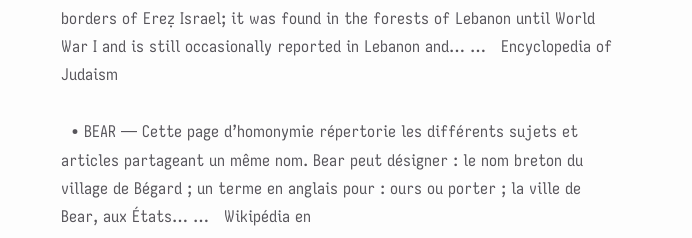borders of Ereẓ Israel; it was found in the forests of Lebanon until World War I and is still occasionally reported in Lebanon and… …   Encyclopedia of Judaism

  • BEAR — Cette page d’homonymie répertorie les différents sujets et articles partageant un même nom. Bear peut désigner : le nom breton du village de Bégard ; un terme en anglais pour : ours ou porter ; la ville de Bear, aux États… …   Wikipédia en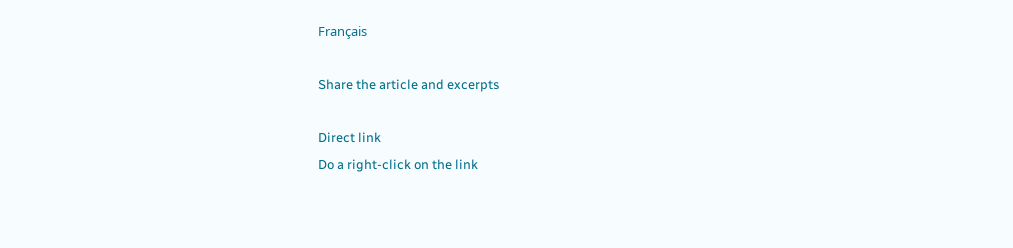Français

Share the article and excerpts

Direct link
Do a right-click on the link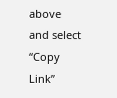above
and select “Copy Link”